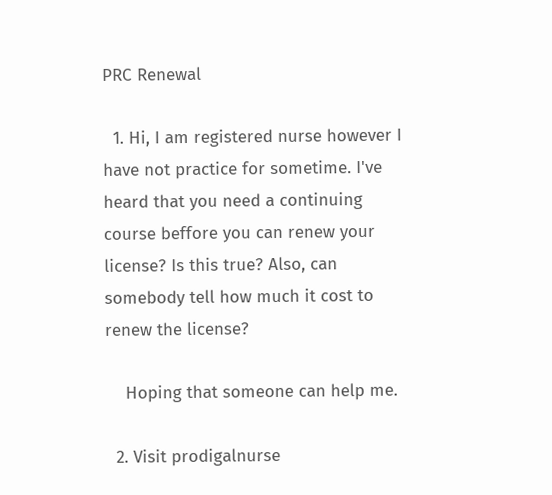PRC Renewal

  1. Hi, I am registered nurse however I have not practice for sometime. I've heard that you need a continuing course beffore you can renew your license? Is this true? Also, can somebody tell how much it cost to renew the license?

    Hoping that someone can help me.

  2. Visit prodigalnurse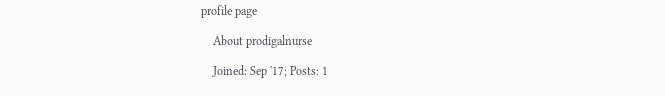profile page

    About prodigalnurse

    Joined: Sep '17; Posts: 1